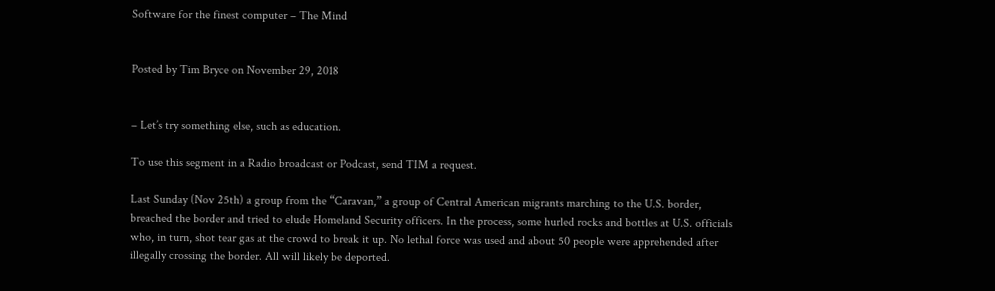Software for the finest computer – The Mind


Posted by Tim Bryce on November 29, 2018


– Let’s try something else, such as education.

To use this segment in a Radio broadcast or Podcast, send TIM a request.

Last Sunday (Nov 25th) a group from the “Caravan,” a group of Central American migrants marching to the U.S. border, breached the border and tried to elude Homeland Security officers. In the process, some hurled rocks and bottles at U.S. officials who, in turn, shot tear gas at the crowd to break it up. No lethal force was used and about 50 people were apprehended after illegally crossing the border. All will likely be deported.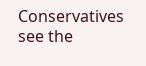Conservatives see the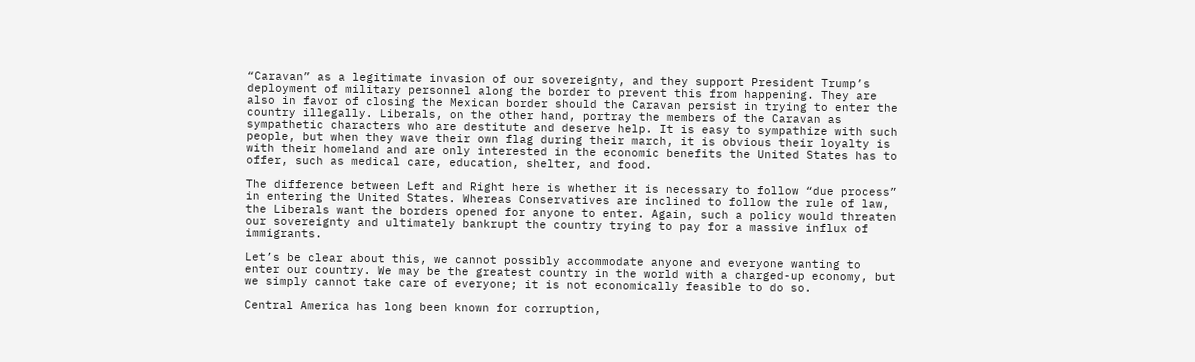“Caravan” as a legitimate invasion of our sovereignty, and they support President Trump’s deployment of military personnel along the border to prevent this from happening. They are also in favor of closing the Mexican border should the Caravan persist in trying to enter the country illegally. Liberals, on the other hand, portray the members of the Caravan as sympathetic characters who are destitute and deserve help. It is easy to sympathize with such people, but when they wave their own flag during their march, it is obvious their loyalty is with their homeland and are only interested in the economic benefits the United States has to offer, such as medical care, education, shelter, and food.

The difference between Left and Right here is whether it is necessary to follow “due process” in entering the United States. Whereas Conservatives are inclined to follow the rule of law, the Liberals want the borders opened for anyone to enter. Again, such a policy would threaten our sovereignty and ultimately bankrupt the country trying to pay for a massive influx of immigrants.

Let’s be clear about this, we cannot possibly accommodate anyone and everyone wanting to enter our country. We may be the greatest country in the world with a charged-up economy, but we simply cannot take care of everyone; it is not economically feasible to do so.

Central America has long been known for corruption,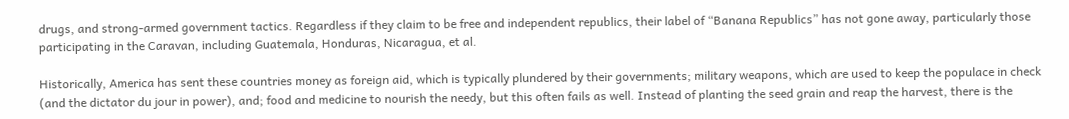drugs, and strong-armed government tactics. Regardless if they claim to be free and independent republics, their label of “Banana Republics” has not gone away, particularly those participating in the Caravan, including Guatemala, Honduras, Nicaragua, et al.

Historically, America has sent these countries money as foreign aid, which is typically plundered by their governments; military weapons, which are used to keep the populace in check (and the dictator du jour in power), and; food and medicine to nourish the needy, but this often fails as well. Instead of planting the seed grain and reap the harvest, there is the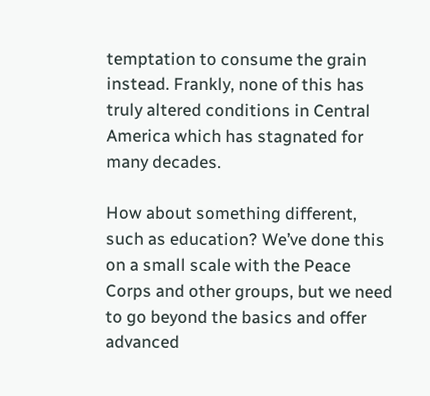temptation to consume the grain instead. Frankly, none of this has truly altered conditions in Central America which has stagnated for many decades.

How about something different, such as education? We’ve done this on a small scale with the Peace Corps and other groups, but we need to go beyond the basics and offer advanced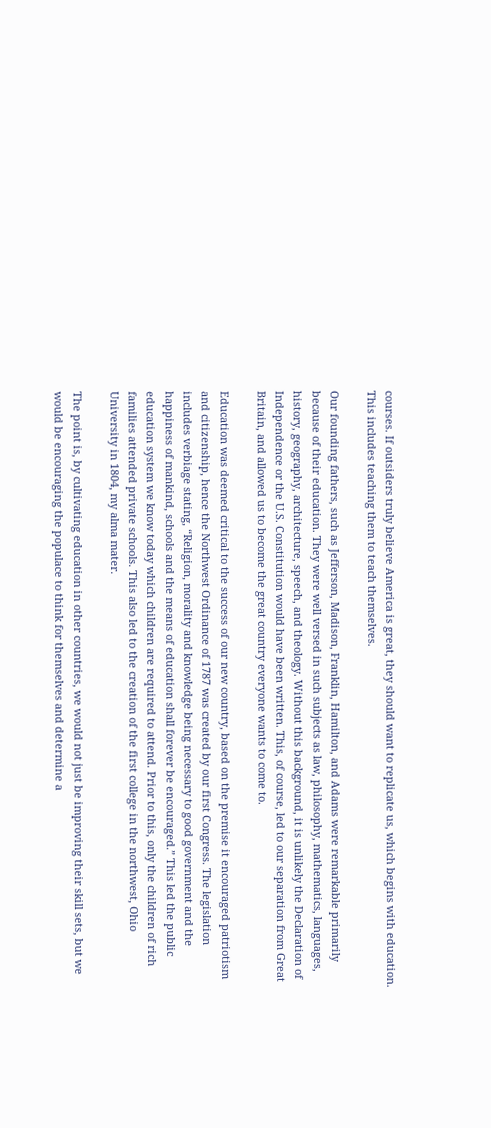courses. If outsiders truly believe America is great, they should want to replicate us, which begins with education. This includes teaching them to teach themselves.

Our founding fathers, such as Jefferson, Madison, Franklin, Hamilton, and Adams were remarkable primarily because of their education. They were well versed in such subjects as law, philosophy, mathematics, languages, history, geography, architecture, speech, and theology. Without this background, it is unlikely the Declaration of Independence or the U.S. Constitution would have been written. This, of course, led to our separation from Great Britain, and allowed us to become the great country everyone wants to come to.

Education was deemed critical to the success of our new country, based on the premise it encouraged patriotism and citizenship, hence the Northwest Ordinance of 1787 was created by our first Congress. The legislation includes verbiage stating, “Religion, morality and knowledge being necessary to good government and the happiness of mankind, schools and the means of education shall forever be encouraged.” This led the public education system we know today which children are required to attend. Prior to this, only the children of rich families attended private schools. This also led to the creation of the first college in the northwest, Ohio University in 1804, my alma mater.

The point is, by cultivating education in other countries, we would not just be improving their skill sets, but we would be encouraging the populace to think for themselves and determine a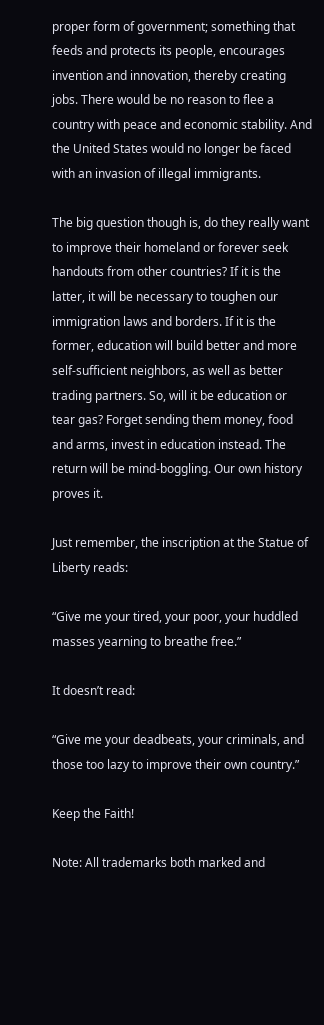proper form of government; something that feeds and protects its people, encourages invention and innovation, thereby creating jobs. There would be no reason to flee a country with peace and economic stability. And the United States would no longer be faced with an invasion of illegal immigrants.

The big question though is, do they really want to improve their homeland or forever seek handouts from other countries? If it is the latter, it will be necessary to toughen our immigration laws and borders. If it is the former, education will build better and more self-sufficient neighbors, as well as better trading partners. So, will it be education or tear gas? Forget sending them money, food and arms, invest in education instead. The return will be mind-boggling. Our own history proves it.

Just remember, the inscription at the Statue of Liberty reads:

“Give me your tired, your poor, your huddled masses yearning to breathe free.”

It doesn’t read:

“Give me your deadbeats, your criminals, and those too lazy to improve their own country.”

Keep the Faith!

Note: All trademarks both marked and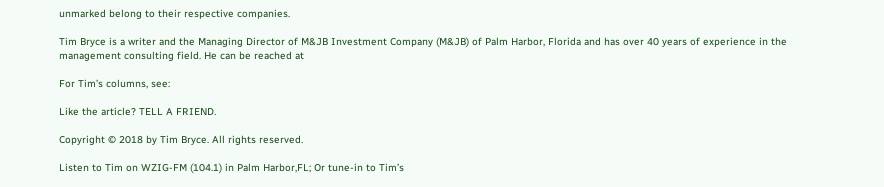unmarked belong to their respective companies.

Tim Bryce is a writer and the Managing Director of M&JB Investment Company (M&JB) of Palm Harbor, Florida and has over 40 years of experience in the management consulting field. He can be reached at

For Tim’s columns, see:

Like the article? TELL A FRIEND.

Copyright © 2018 by Tim Bryce. All rights reserved.

Listen to Tim on WZIG-FM (104.1) in Palm Harbor,FL; Or tune-in to Tim’s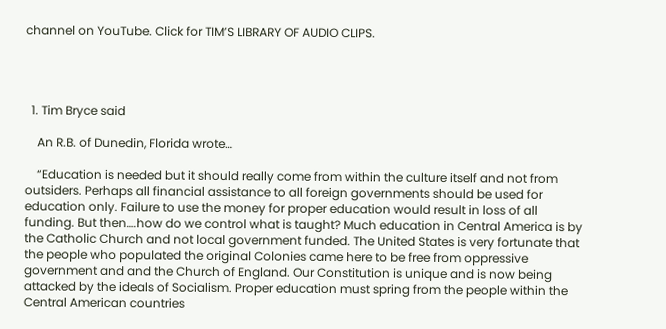channel on YouTube. Click for TIM’S LIBRARY OF AUDIO CLIPS.




  1. Tim Bryce said

    An R.B. of Dunedin, Florida wrote…

    “Education is needed but it should really come from within the culture itself and not from outsiders. Perhaps all financial assistance to all foreign governments should be used for education only. Failure to use the money for proper education would result in loss of all funding. But then….how do we control what is taught? Much education in Central America is by the Catholic Church and not local government funded. The United States is very fortunate that the people who populated the original Colonies came here to be free from oppressive government and and the Church of England. Our Constitution is unique and is now being attacked by the ideals of Socialism. Proper education must spring from the people within the Central American countries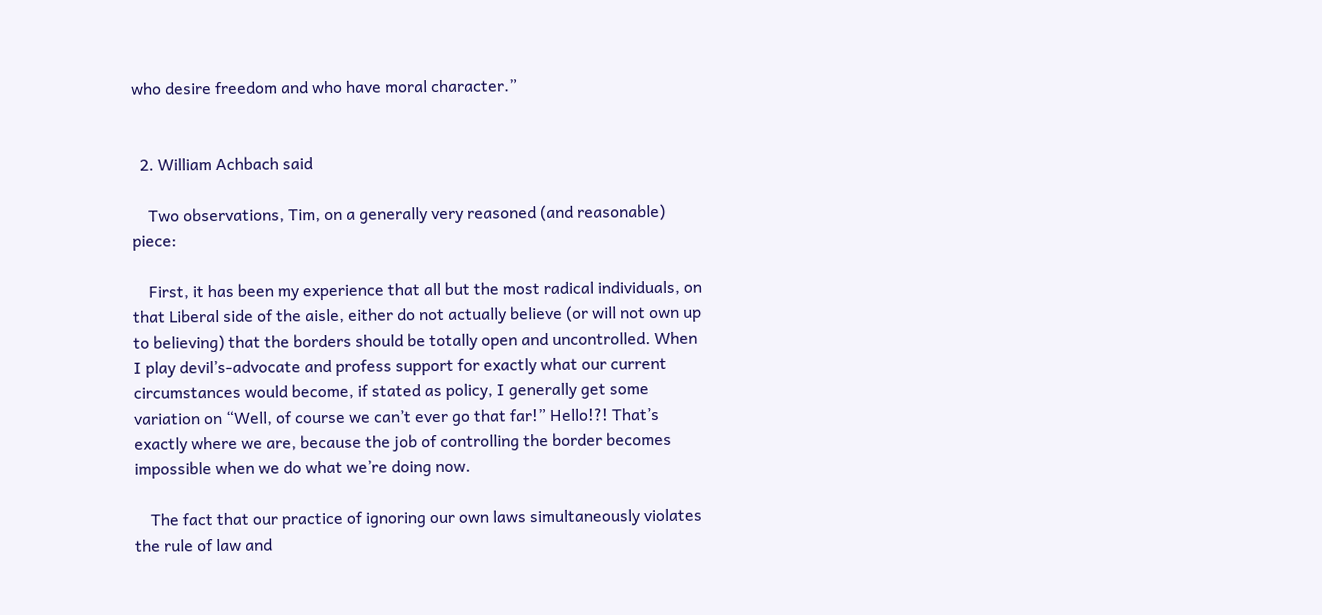who desire freedom and who have moral character.”


  2. William Achbach said

    Two observations, Tim, on a generally very reasoned (and reasonable) piece:

    First, it has been my experience that all but the most radical individuals, on that Liberal side of the aisle, either do not actually believe (or will not own up to believing) that the borders should be totally open and uncontrolled. When I play devil’s-advocate and profess support for exactly what our current circumstances would become, if stated as policy, I generally get some variation on “Well, of course we can’t ever go that far!” Hello!?! That’s exactly where we are, because the job of controlling the border becomes impossible when we do what we’re doing now.

    The fact that our practice of ignoring our own laws simultaneously violates the rule of law and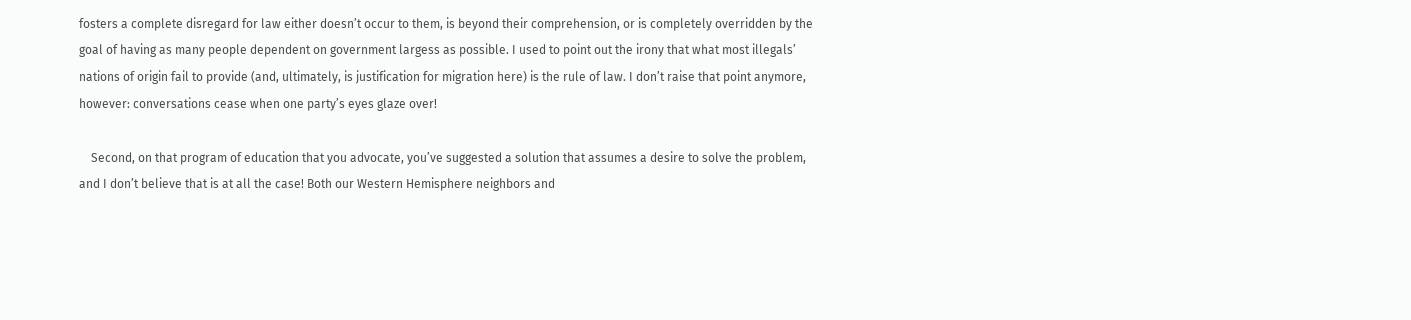fosters a complete disregard for law either doesn’t occur to them, is beyond their comprehension, or is completely overridden by the goal of having as many people dependent on government largess as possible. I used to point out the irony that what most illegals’ nations of origin fail to provide (and, ultimately, is justification for migration here) is the rule of law. I don’t raise that point anymore, however: conversations cease when one party’s eyes glaze over!

    Second, on that program of education that you advocate, you’ve suggested a solution that assumes a desire to solve the problem, and I don’t believe that is at all the case! Both our Western Hemisphere neighbors and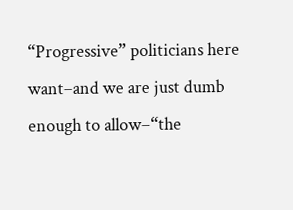“Progressive” politicians here want–and we are just dumb enough to allow–“the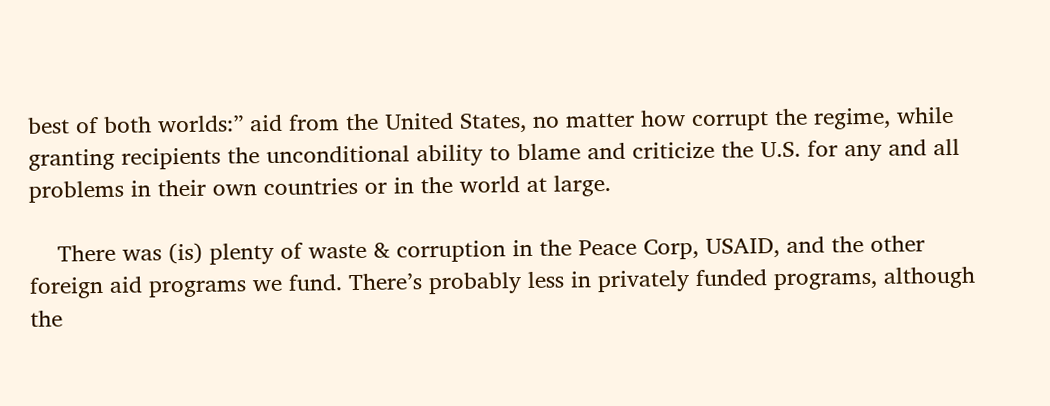best of both worlds:” aid from the United States, no matter how corrupt the regime, while granting recipients the unconditional ability to blame and criticize the U.S. for any and all problems in their own countries or in the world at large.

    There was (is) plenty of waste & corruption in the Peace Corp, USAID, and the other foreign aid programs we fund. There’s probably less in privately funded programs, although the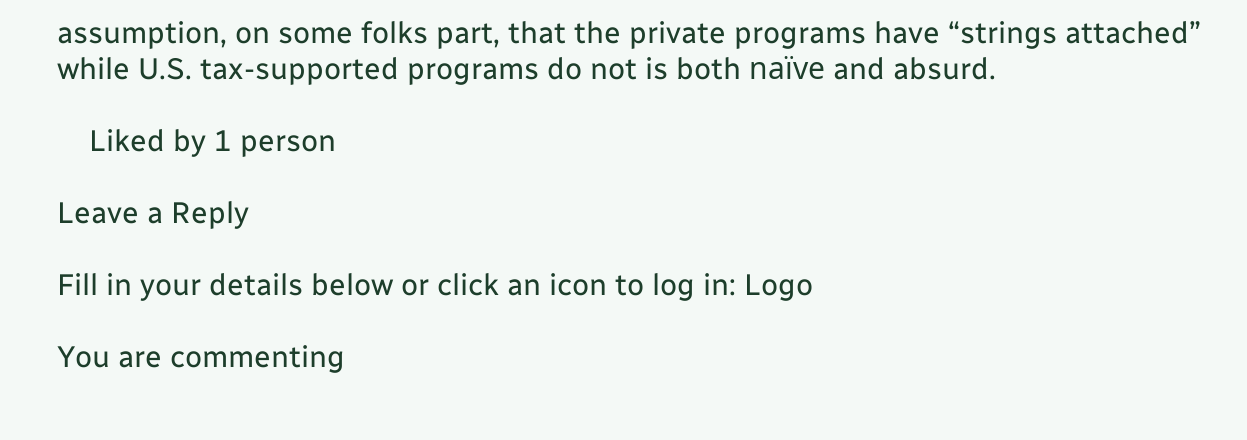assumption, on some folks part, that the private programs have “strings attached” while U.S. tax-supported programs do not is both naïve and absurd.

    Liked by 1 person

Leave a Reply

Fill in your details below or click an icon to log in: Logo

You are commenting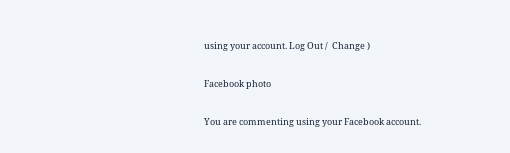using your account. Log Out /  Change )

Facebook photo

You are commenting using your Facebook account.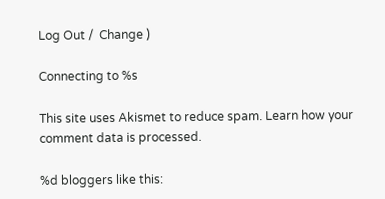Log Out /  Change )

Connecting to %s

This site uses Akismet to reduce spam. Learn how your comment data is processed.

%d bloggers like this: